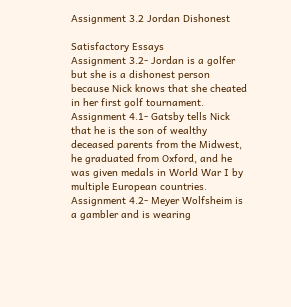Assignment 3.2 Jordan Dishonest

Satisfactory Essays
Assignment 3.2- Jordan is a golfer but she is a dishonest person because Nick knows that she cheated in her first golf tournament.
Assignment 4.1- Gatsby tells Nick that he is the son of wealthy deceased parents from the Midwest, he graduated from Oxford, and he was given medals in World War I by multiple European countries.
Assignment 4.2- Meyer Wolfsheim is a gambler and is wearing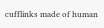cufflinks made of human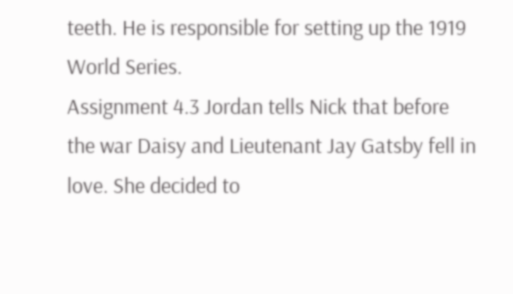teeth. He is responsible for setting up the 1919 World Series.
Assignment 4.3 Jordan tells Nick that before the war Daisy and Lieutenant Jay Gatsby fell in love. She decided to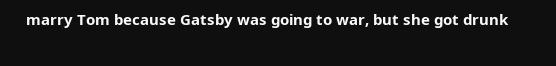marry Tom because Gatsby was going to war, but she got drunk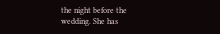the night before the wedding. She has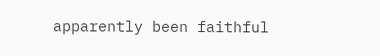apparently been faithful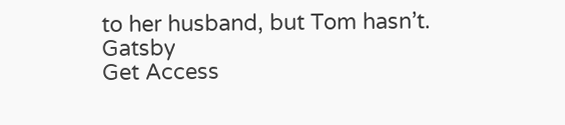to her husband, but Tom hasn’t. Gatsby
Get Access